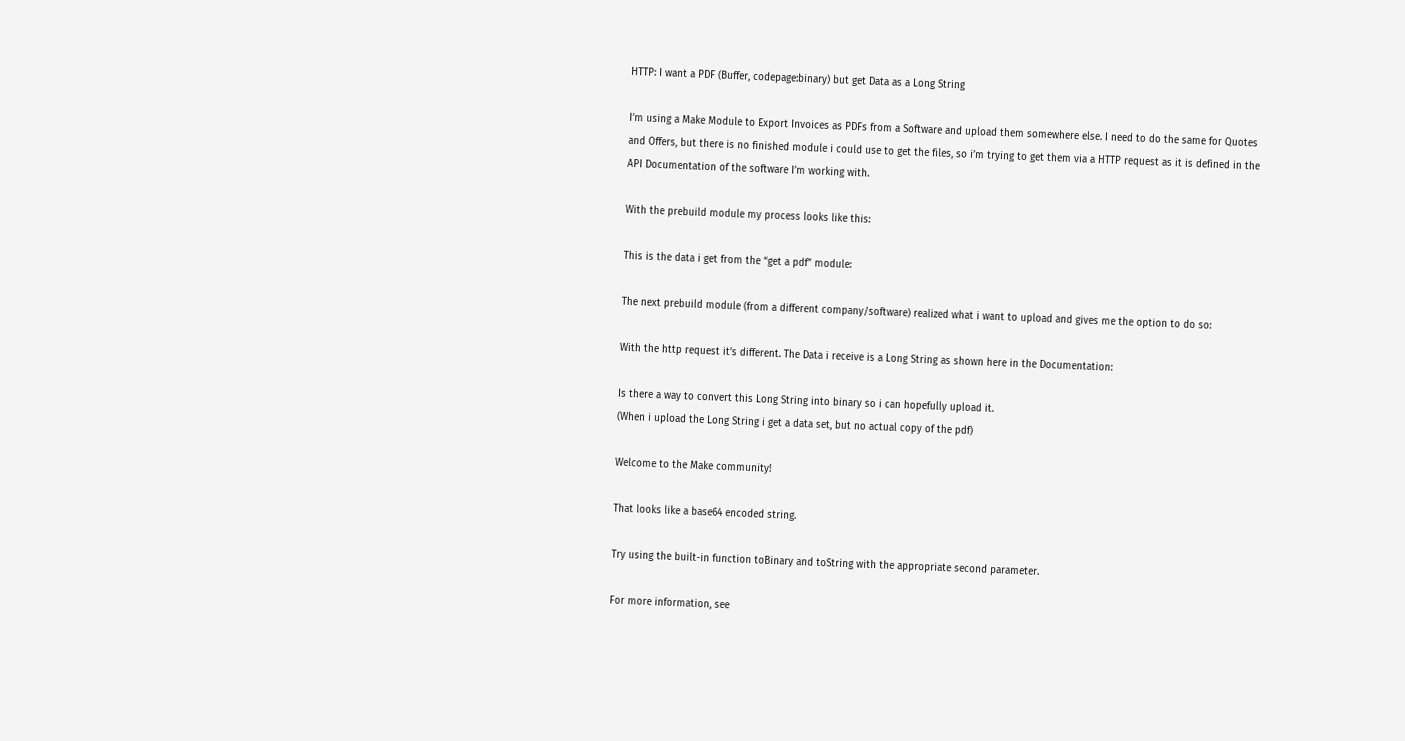HTTP: I want a PDF (Buffer, codepage:binary) but get Data as a Long String

I’m using a Make Module to Export Invoices as PDFs from a Software and upload them somewhere else. I need to do the same for Quotes and Offers, but there is no finished module i could use to get the files, so i’m trying to get them via a HTTP request as it is defined in the API Documentation of the software I’m working with.

With the prebuild module my process looks like this:

This is the data i get from the “get a pdf” module:

The next prebuild module (from a different company/software) realized what i want to upload and gives me the option to do so:

With the http request it’s different. The Data i receive is a Long String as shown here in the Documentation:

Is there a way to convert this Long String into binary so i can hopefully upload it.
(When i upload the Long String i get a data set, but no actual copy of the pdf)

Welcome to the Make community!

That looks like a base64 encoded string.

Try using the built-in function toBinary and toString with the appropriate second parameter.

For more information, see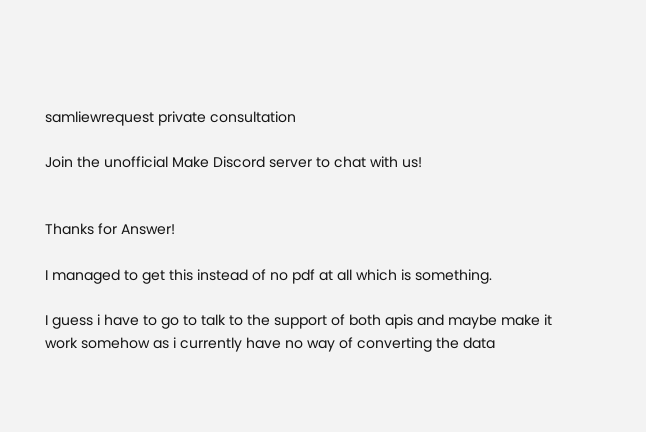samliewrequest private consultation

Join the unofficial Make Discord server to chat with us!


Thanks for Answer!

I managed to get this instead of no pdf at all which is something.

I guess i have to go to talk to the support of both apis and maybe make it work somehow as i currently have no way of converting the data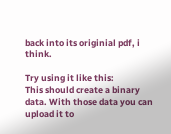back into its originial pdf, i think.

Try using it like this:
This should create a binary data. With those data you can upload it to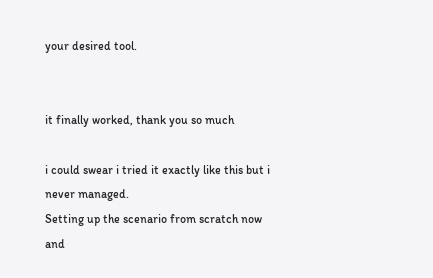your desired tool.


it finally worked, thank you so much

i could swear i tried it exactly like this but i never managed.
Setting up the scenario from scratch now and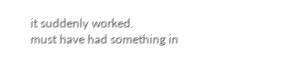it suddenly worked.
must have had something in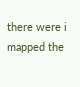there were i mapped the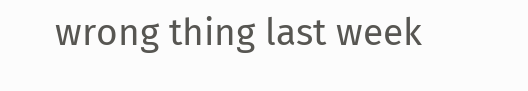wrong thing last week